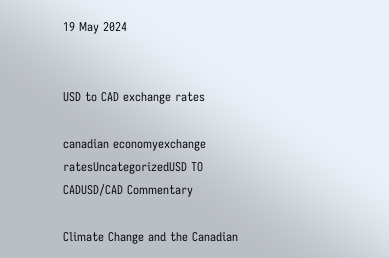19 May 2024


USD to CAD exchange rates

canadian economyexchange ratesUncategorizedUSD TO CADUSD/CAD Commentary

Climate Change and the Canadian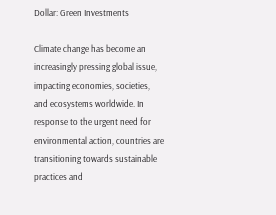Dollar: Green Investments

Climate change has become an increasingly pressing global issue, impacting economies, societies, and ecosystems worldwide. In response to the urgent need for environmental action, countries are transitioning towards sustainable practices and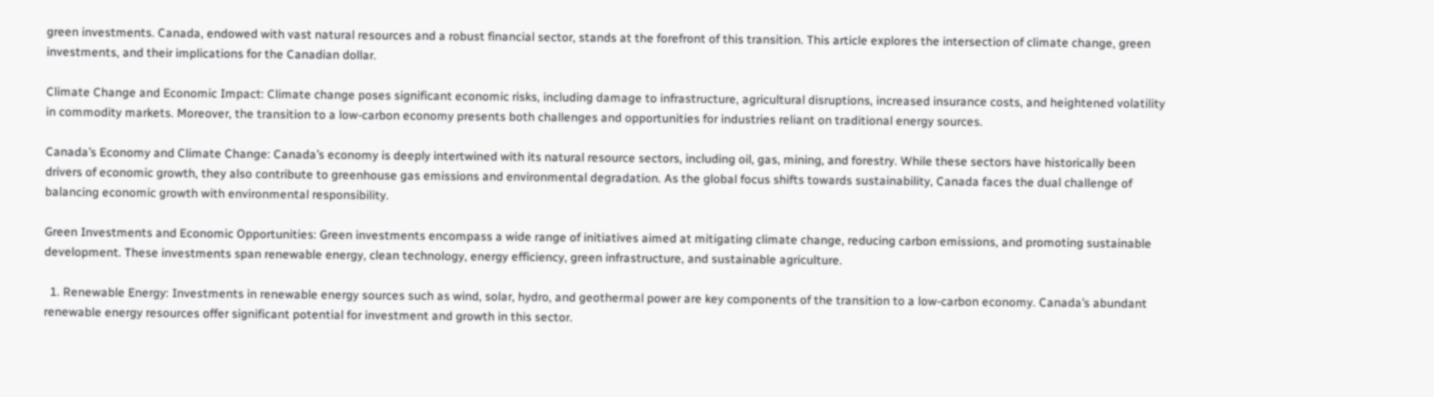green investments. Canada, endowed with vast natural resources and a robust financial sector, stands at the forefront of this transition. This article explores the intersection of climate change, green investments, and their implications for the Canadian dollar.

Climate Change and Economic Impact: Climate change poses significant economic risks, including damage to infrastructure, agricultural disruptions, increased insurance costs, and heightened volatility in commodity markets. Moreover, the transition to a low-carbon economy presents both challenges and opportunities for industries reliant on traditional energy sources.

Canada’s Economy and Climate Change: Canada’s economy is deeply intertwined with its natural resource sectors, including oil, gas, mining, and forestry. While these sectors have historically been drivers of economic growth, they also contribute to greenhouse gas emissions and environmental degradation. As the global focus shifts towards sustainability, Canada faces the dual challenge of balancing economic growth with environmental responsibility.

Green Investments and Economic Opportunities: Green investments encompass a wide range of initiatives aimed at mitigating climate change, reducing carbon emissions, and promoting sustainable development. These investments span renewable energy, clean technology, energy efficiency, green infrastructure, and sustainable agriculture.

  1. Renewable Energy: Investments in renewable energy sources such as wind, solar, hydro, and geothermal power are key components of the transition to a low-carbon economy. Canada’s abundant renewable energy resources offer significant potential for investment and growth in this sector.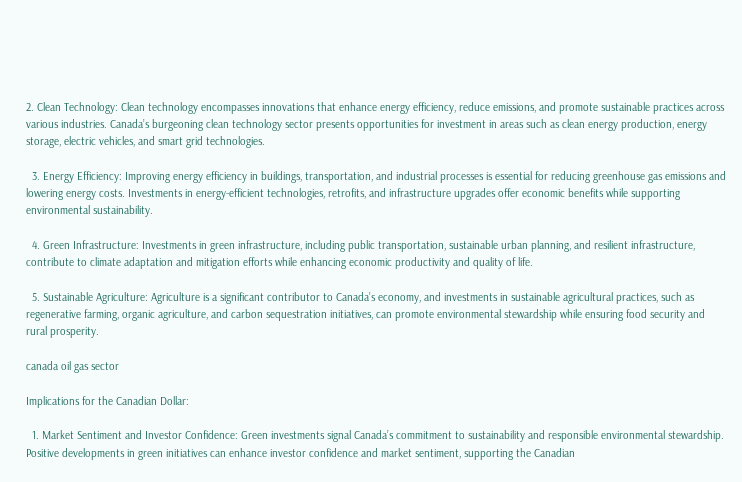2. Clean Technology: Clean technology encompasses innovations that enhance energy efficiency, reduce emissions, and promote sustainable practices across various industries. Canada’s burgeoning clean technology sector presents opportunities for investment in areas such as clean energy production, energy storage, electric vehicles, and smart grid technologies.

  3. Energy Efficiency: Improving energy efficiency in buildings, transportation, and industrial processes is essential for reducing greenhouse gas emissions and lowering energy costs. Investments in energy-efficient technologies, retrofits, and infrastructure upgrades offer economic benefits while supporting environmental sustainability.

  4. Green Infrastructure: Investments in green infrastructure, including public transportation, sustainable urban planning, and resilient infrastructure, contribute to climate adaptation and mitigation efforts while enhancing economic productivity and quality of life.

  5. Sustainable Agriculture: Agriculture is a significant contributor to Canada’s economy, and investments in sustainable agricultural practices, such as regenerative farming, organic agriculture, and carbon sequestration initiatives, can promote environmental stewardship while ensuring food security and rural prosperity.

canada oil gas sector

Implications for the Canadian Dollar:

  1. Market Sentiment and Investor Confidence: Green investments signal Canada’s commitment to sustainability and responsible environmental stewardship. Positive developments in green initiatives can enhance investor confidence and market sentiment, supporting the Canadian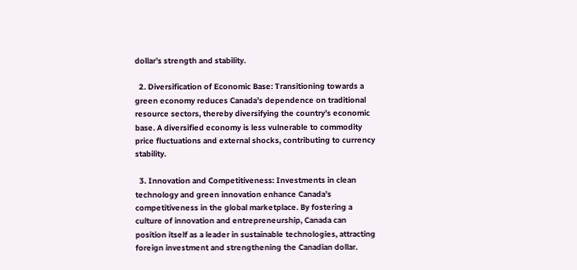dollar’s strength and stability.

  2. Diversification of Economic Base: Transitioning towards a green economy reduces Canada’s dependence on traditional resource sectors, thereby diversifying the country’s economic base. A diversified economy is less vulnerable to commodity price fluctuations and external shocks, contributing to currency stability.

  3. Innovation and Competitiveness: Investments in clean technology and green innovation enhance Canada’s competitiveness in the global marketplace. By fostering a culture of innovation and entrepreneurship, Canada can position itself as a leader in sustainable technologies, attracting foreign investment and strengthening the Canadian dollar.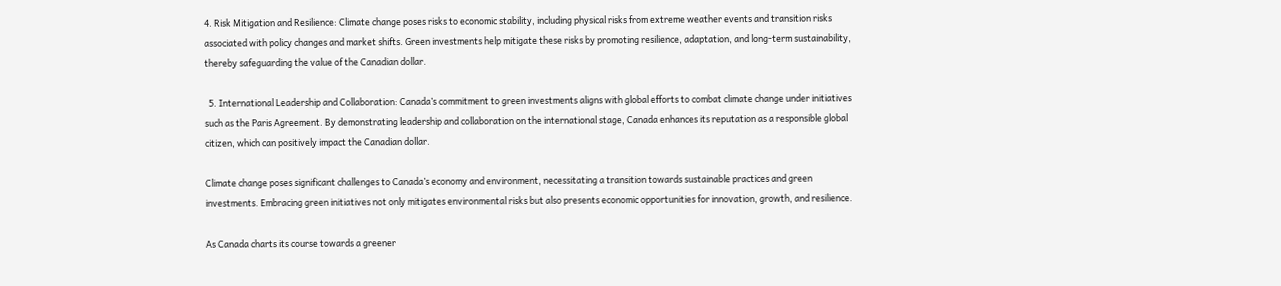4. Risk Mitigation and Resilience: Climate change poses risks to economic stability, including physical risks from extreme weather events and transition risks associated with policy changes and market shifts. Green investments help mitigate these risks by promoting resilience, adaptation, and long-term sustainability, thereby safeguarding the value of the Canadian dollar.

  5. International Leadership and Collaboration: Canada’s commitment to green investments aligns with global efforts to combat climate change under initiatives such as the Paris Agreement. By demonstrating leadership and collaboration on the international stage, Canada enhances its reputation as a responsible global citizen, which can positively impact the Canadian dollar.

Climate change poses significant challenges to Canada’s economy and environment, necessitating a transition towards sustainable practices and green investments. Embracing green initiatives not only mitigates environmental risks but also presents economic opportunities for innovation, growth, and resilience.

As Canada charts its course towards a greener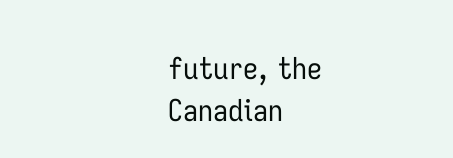future, the Canadian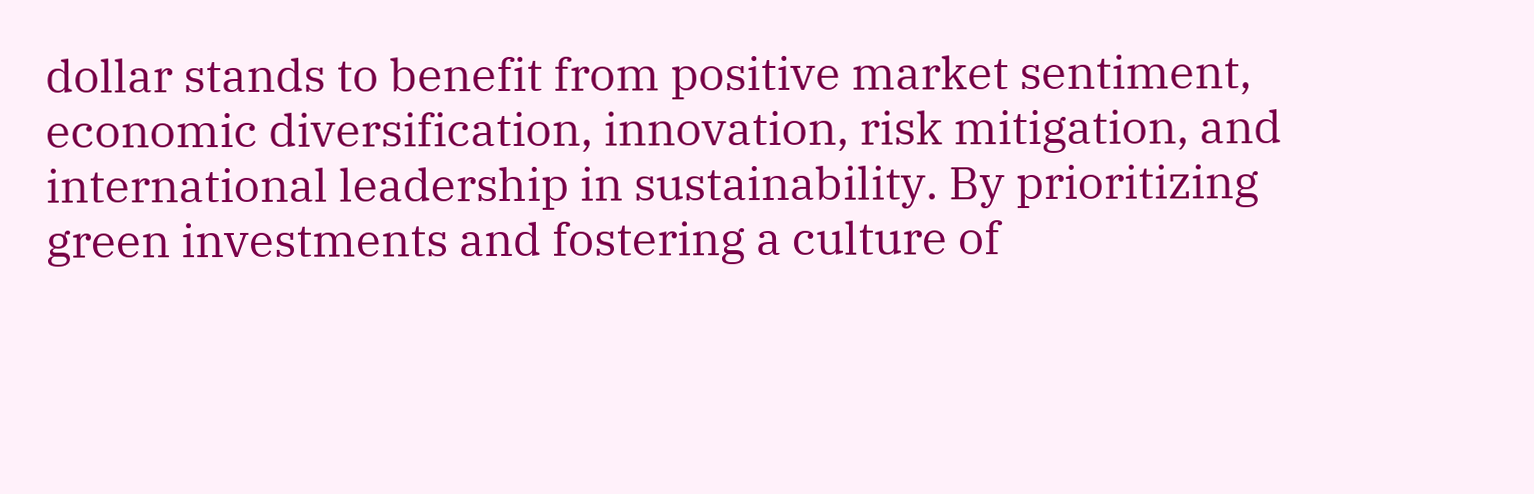dollar stands to benefit from positive market sentiment, economic diversification, innovation, risk mitigation, and international leadership in sustainability. By prioritizing green investments and fostering a culture of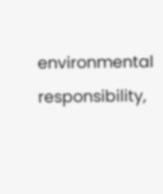environmental responsibility,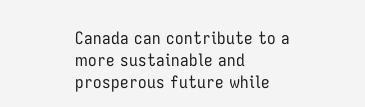Canada can contribute to a more sustainable and prosperous future while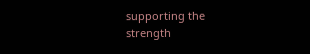supporting the strength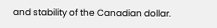and stability of the Canadian dollar.